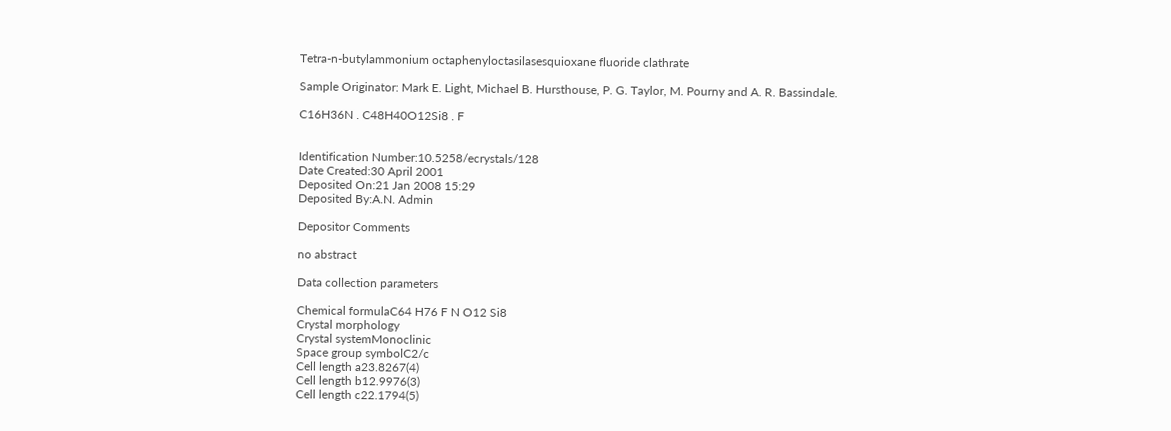Tetra-n-butylammonium octaphenyloctasilasesquioxane fluoride clathrate

Sample Originator: Mark E. Light, Michael B. Hursthouse, P. G. Taylor, M. Pourny and A. R. Bassindale.

C16H36N . C48H40O12Si8 . F


Identification Number:10.5258/ecrystals/128
Date Created:30 April 2001
Deposited On:21 Jan 2008 15:29
Deposited By:A.N. Admin

Depositor Comments

no abstract

Data collection parameters

Chemical formulaC64 H76 F N O12 Si8
Crystal morphology
Crystal systemMonoclinic
Space group symbolC2/c
Cell length a23.8267(4)
Cell length b12.9976(3)
Cell length c22.1794(5)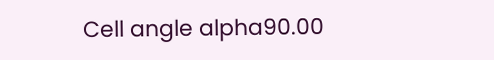Cell angle alpha90.00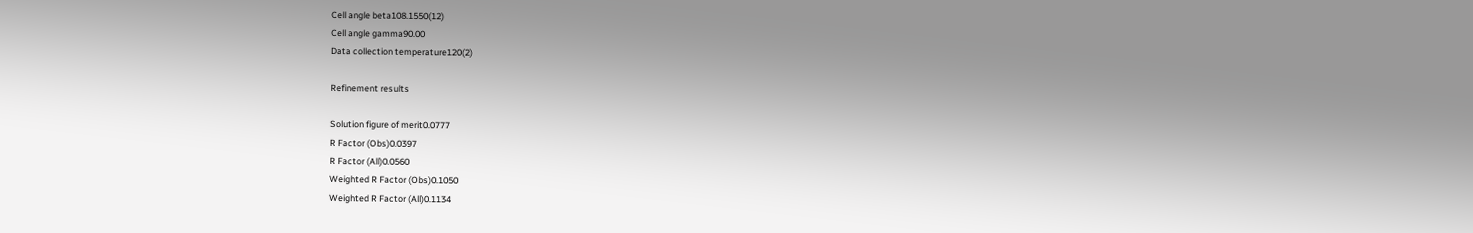Cell angle beta108.1550(12)
Cell angle gamma90.00
Data collection temperature120(2)

Refinement results

Solution figure of merit0.0777
R Factor (Obs)0.0397
R Factor (All)0.0560
Weighted R Factor (Obs)0.1050
Weighted R Factor (All)0.1134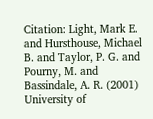Citation: Light, Mark E. and Hursthouse, Michael B. and Taylor, P. G. and Pourny, M. and Bassindale, A. R. (2001) University of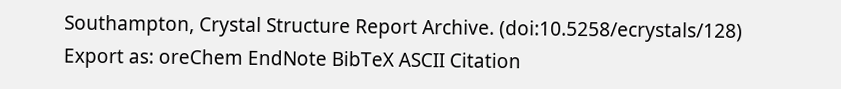Southampton, Crystal Structure Report Archive. (doi:10.5258/ecrystals/128)
Export as: oreChem EndNote BibTeX ASCII Citation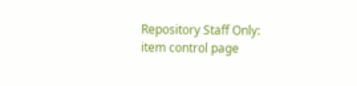Repository Staff Only: item control page